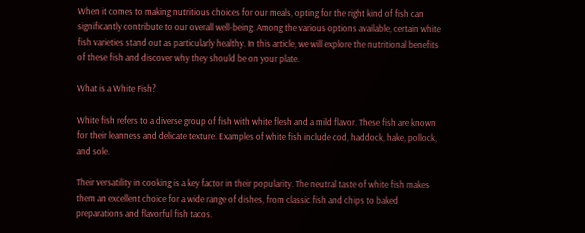When it comes to making nutritious choices for our meals, opting for the right kind of fish can significantly contribute to our overall well-being. Among the various options available, certain white fish varieties stand out as particularly healthy. In this article, we will explore the nutritional benefits of these fish and discover why they should be on your plate.

What is a White Fish?

White fish refers to a diverse group of fish with white flesh and a mild flavor. These fish are known for their leanness and delicate texture. Examples of white fish include cod, haddock, hake, pollock, and sole.

Their versatility in cooking is a key factor in their popularity. The neutral taste of white fish makes them an excellent choice for a wide range of dishes, from classic fish and chips to baked preparations and flavorful fish tacos.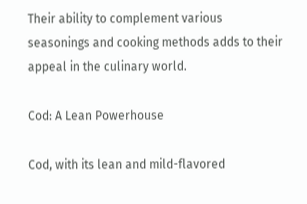Their ability to complement various seasonings and cooking methods adds to their appeal in the culinary world.

Cod: A Lean Powerhouse

Cod, with its lean and mild-flavored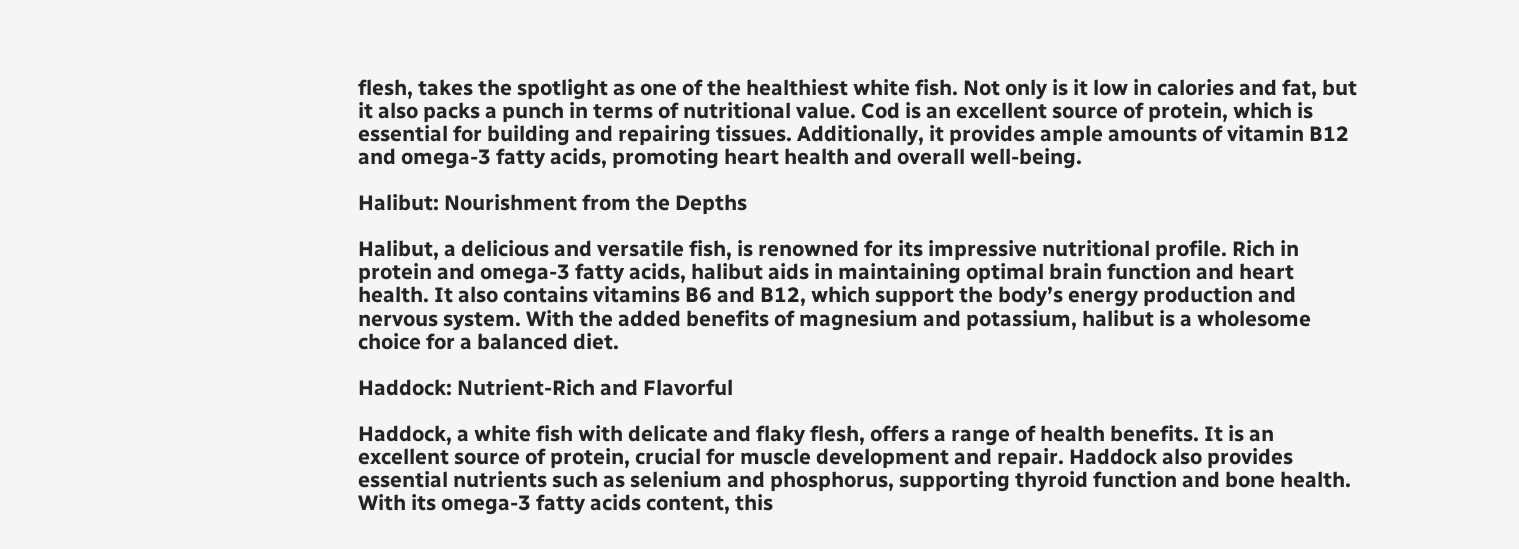flesh, takes the spotlight as one of the healthiest white fish. Not only is it low in calories and fat, but it also packs a punch in terms of nutritional value. Cod is an excellent source of protein, which is essential for building and repairing tissues. Additionally, it provides ample amounts of vitamin B12 and omega-3 fatty acids, promoting heart health and overall well-being.

Halibut: Nourishment from the Depths

Halibut, a delicious and versatile fish, is renowned for its impressive nutritional profile. Rich in protein and omega-3 fatty acids, halibut aids in maintaining optimal brain function and heart health. It also contains vitamins B6 and B12, which support the body’s energy production and nervous system. With the added benefits of magnesium and potassium, halibut is a wholesome choice for a balanced diet.

Haddock: Nutrient-Rich and Flavorful

Haddock, a white fish with delicate and flaky flesh, offers a range of health benefits. It is an excellent source of protein, crucial for muscle development and repair. Haddock also provides essential nutrients such as selenium and phosphorus, supporting thyroid function and bone health. With its omega-3 fatty acids content, this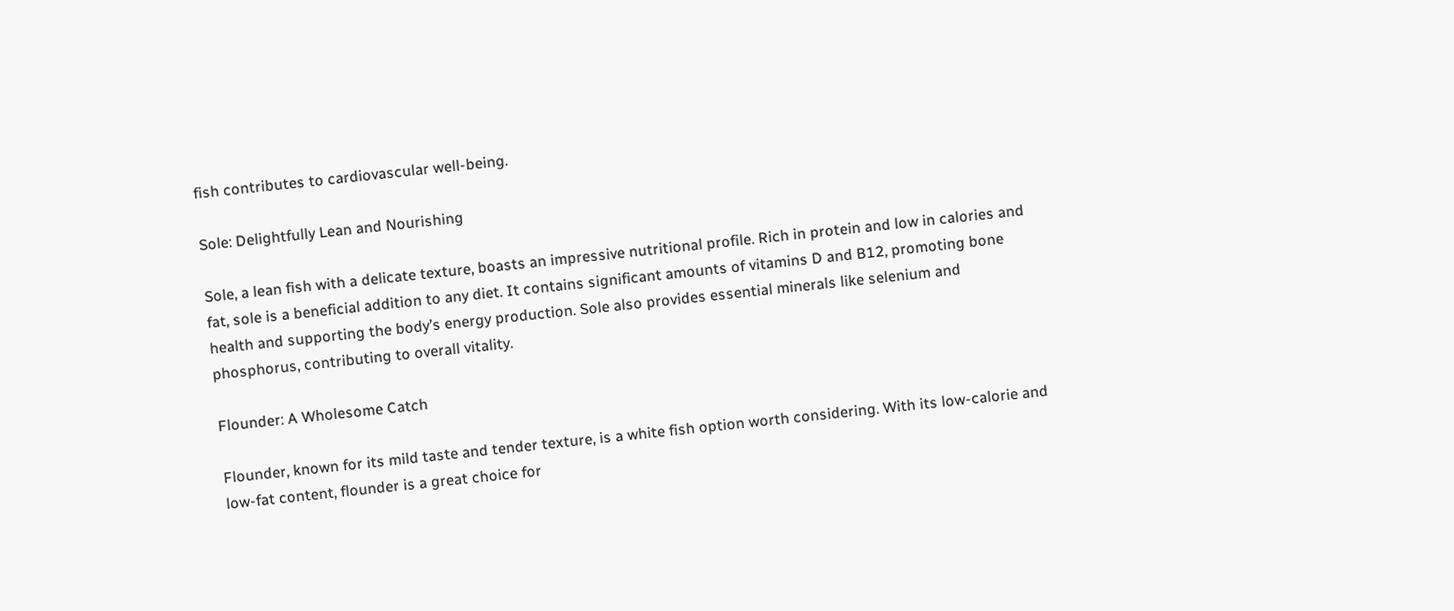fish contributes to cardiovascular well-being.

Sole: Delightfully Lean and Nourishing

Sole, a lean fish with a delicate texture, boasts an impressive nutritional profile. Rich in protein and low in calories and fat, sole is a beneficial addition to any diet. It contains significant amounts of vitamins D and B12, promoting bone health and supporting the body’s energy production. Sole also provides essential minerals like selenium and phosphorus, contributing to overall vitality.

Flounder: A Wholesome Catch

Flounder, known for its mild taste and tender texture, is a white fish option worth considering. With its low-calorie and low-fat content, flounder is a great choice for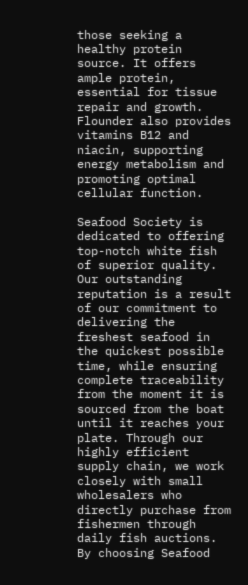those seeking a healthy protein source. It offers ample protein, essential for tissue repair and growth. Flounder also provides vitamins B12 and niacin, supporting energy metabolism and promoting optimal cellular function.

Seafood Society is dedicated to offering top-notch white fish of superior quality. Our outstanding reputation is a result of our commitment to delivering the freshest seafood in the quickest possible time, while ensuring complete traceability from the moment it is sourced from the boat until it reaches your plate. Through our highly efficient supply chain, we work closely with small wholesalers who directly purchase from fishermen through daily fish auctions. By choosing Seafood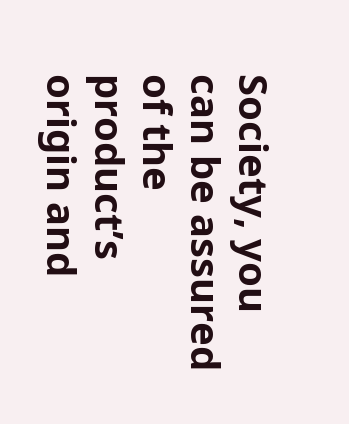Society, you can be assured of the product’s origin and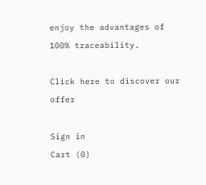enjoy the advantages of 100% traceability.

Click here to discover our offer

Sign in
Cart (0)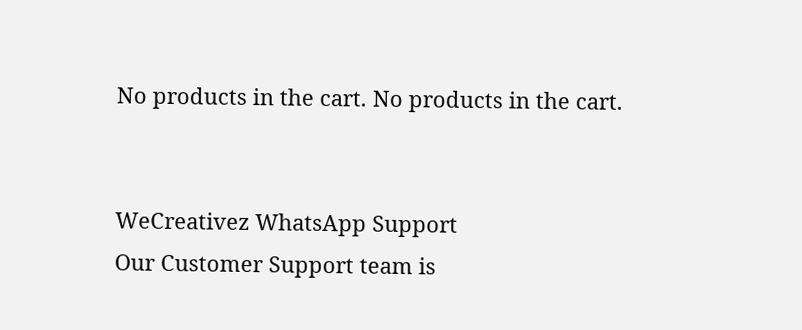No products in the cart. No products in the cart.


WeCreativez WhatsApp Support
Our Customer Support team is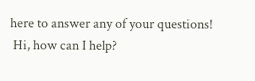here to answer any of your questions!
 Hi, how can I help?